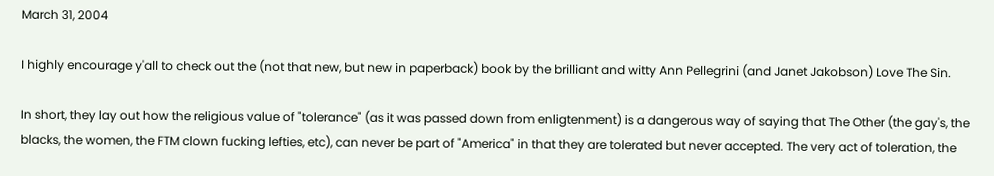March 31, 2004

I highly encourage y'all to check out the (not that new, but new in paperback) book by the brilliant and witty Ann Pellegrini (and Janet Jakobson) Love The Sin.

In short, they lay out how the religious value of "tolerance" (as it was passed down from enligtenment) is a dangerous way of saying that The Other (the gay's, the blacks, the women, the FTM clown fucking lefties, etc), can never be part of "America" in that they are tolerated but never accepted. The very act of toleration, the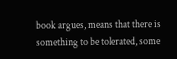book argues, means that there is something to be tolerated, some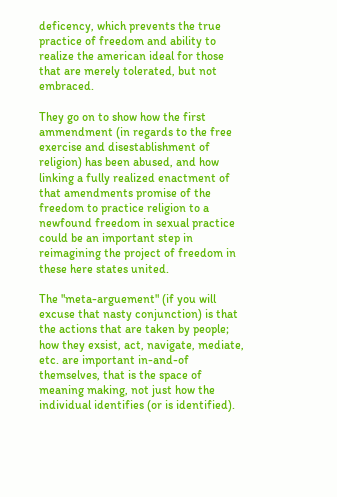deficency, which prevents the true practice of freedom and ability to realize the american ideal for those that are merely tolerated, but not embraced.

They go on to show how the first ammendment (in regards to the free exercise and disestablishment of religion) has been abused, and how linking a fully realized enactment of that amendments promise of the freedom to practice religion to a newfound freedom in sexual practice could be an important step in reimagining the project of freedom in these here states united.

The "meta-arguement" (if you will excuse that nasty conjunction) is that the actions that are taken by people; how they exsist, act, navigate, mediate, etc. are important in-and-of themselves, that is the space of meaning making, not just how the individual identifies (or is identified).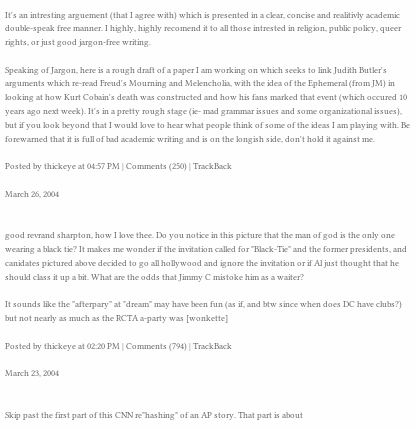It's an intresting arguement (that I agree with) which is presented in a clear, concise and realitivly academic double-speak free manner. I highly, highly recomend it to all those intrested in religion, public policy, queer rights, or just good jargon-free writing.

Speaking of Jargon, here is a rough draft of a paper I am working on which seeks to link Judith Butler's arguments which re-read Freud's Mourning and Melencholia, with the idea of the Ephemeral (from JM) in looking at how Kurt Cobain's death was constructed and how his fans marked that event (which occured 10 years ago next week). It's in a pretty rough stage (ie- mad grammar issues and some organizational issues), but if you look beyond that I would love to hear what people think of some of the ideas I am playing with. Be forewarned that it is full of bad academic writing and is on the longish side, don't hold it against me.

Posted by thickeye at 04:57 PM | Comments (250) | TrackBack

March 26, 2004


good revrand sharpton, how I love thee. Do you notice in this picture that the man of god is the only one wearing a black tie? It makes me wonder if the invitation called for "Black-Tie" and the former presidents, and canidates pictured above decided to go all hollywood and ignore the invitation or if Al just thought that he should class it up a bit. What are the odds that Jimmy C mistoke him as a waiter?

It sounds like the "afterpary" at "dream" may have been fun (as if, and btw since when does DC have clubs?) but not nearly as much as the RCTA a-party was [wonkette]

Posted by thickeye at 02:20 PM | Comments (794) | TrackBack

March 23, 2004


Skip past the first part of this CNN re"hashing" of an AP story. That part is about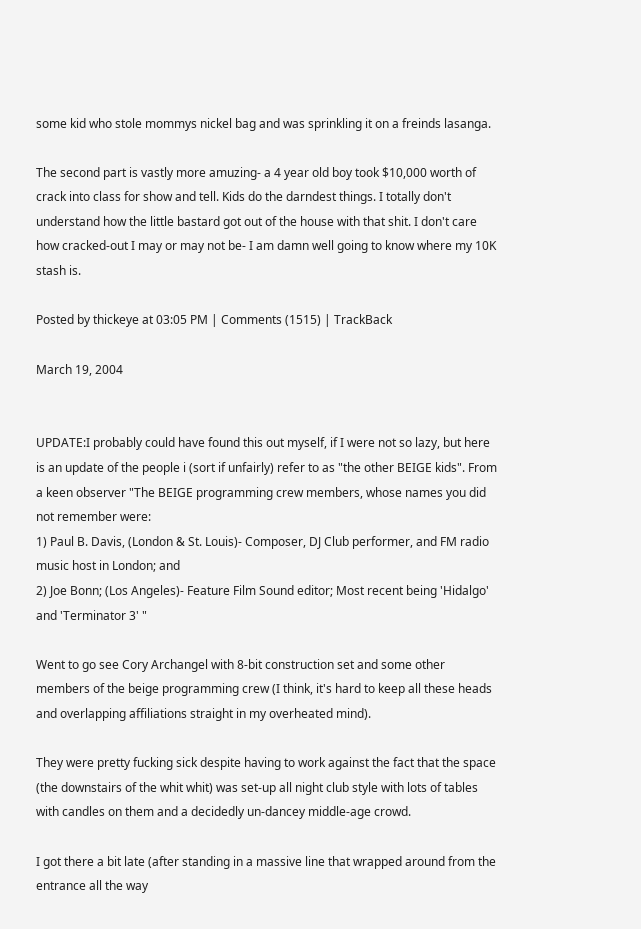some kid who stole mommys nickel bag and was sprinkling it on a freinds lasanga.

The second part is vastly more amuzing- a 4 year old boy took $10,000 worth of crack into class for show and tell. Kids do the darndest things. I totally don't understand how the little bastard got out of the house with that shit. I don't care how cracked-out I may or may not be- I am damn well going to know where my 10K stash is.

Posted by thickeye at 03:05 PM | Comments (1515) | TrackBack

March 19, 2004


UPDATE:I probably could have found this out myself, if I were not so lazy, but here is an update of the people i (sort if unfairly) refer to as "the other BEIGE kids". From a keen observer "The BEIGE programming crew members, whose names you did not remember were:
1) Paul B. Davis, (London & St. Louis)- Composer, DJ Club performer, and FM radio music host in London; and
2) Joe Bonn; (Los Angeles)- Feature Film Sound editor; Most recent being 'Hidalgo' and 'Terminator 3' "

Went to go see Cory Archangel with 8-bit construction set and some other members of the beige programming crew (I think, it's hard to keep all these heads and overlapping affiliations straight in my overheated mind).

They were pretty fucking sick despite having to work against the fact that the space (the downstairs of the whit whit) was set-up all night club style with lots of tables with candles on them and a decidedly un-dancey middle-age crowd.

I got there a bit late (after standing in a massive line that wrapped around from the entrance all the way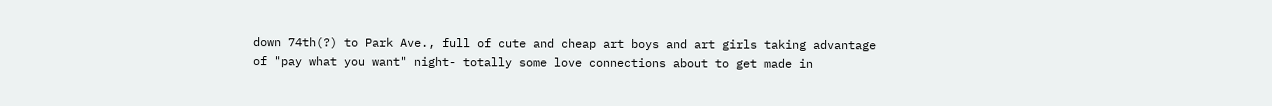down 74th(?) to Park Ave., full of cute and cheap art boys and art girls taking advantage of "pay what you want" night- totally some love connections about to get made in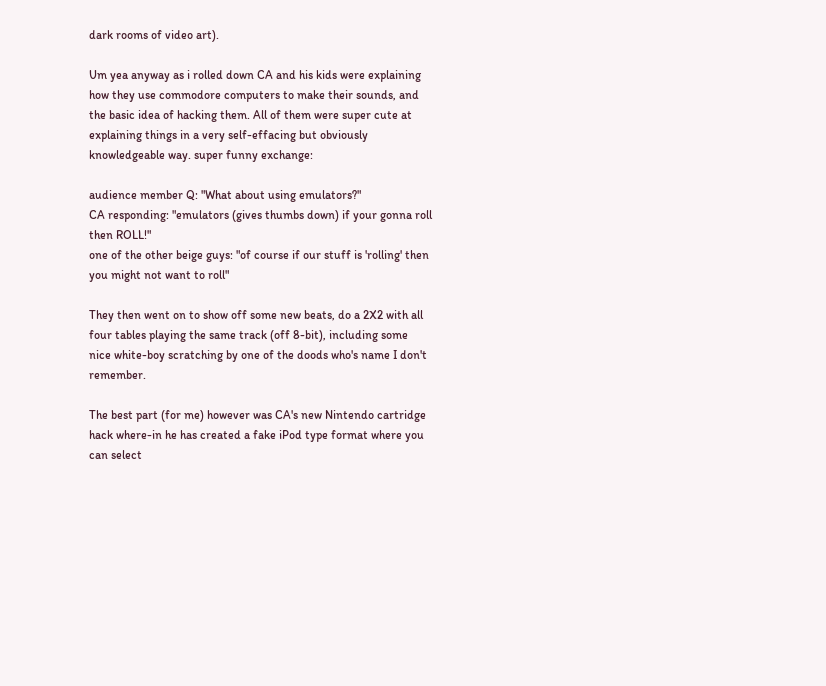dark rooms of video art).

Um yea anyway as i rolled down CA and his kids were explaining how they use commodore computers to make their sounds, and the basic idea of hacking them. All of them were super cute at explaining things in a very self-effacing but obviously knowledgeable way. super funny exchange:

audience member Q: "What about using emulators?"
CA responding: "emulators (gives thumbs down) if your gonna roll then ROLL!"
one of the other beige guys: "of course if our stuff is 'rolling' then you might not want to roll"

They then went on to show off some new beats, do a 2X2 with all four tables playing the same track (off 8-bit), including some nice white-boy scratching by one of the doods who's name I don't remember.

The best part (for me) however was CA's new Nintendo cartridge hack where-in he has created a fake iPod type format where you can select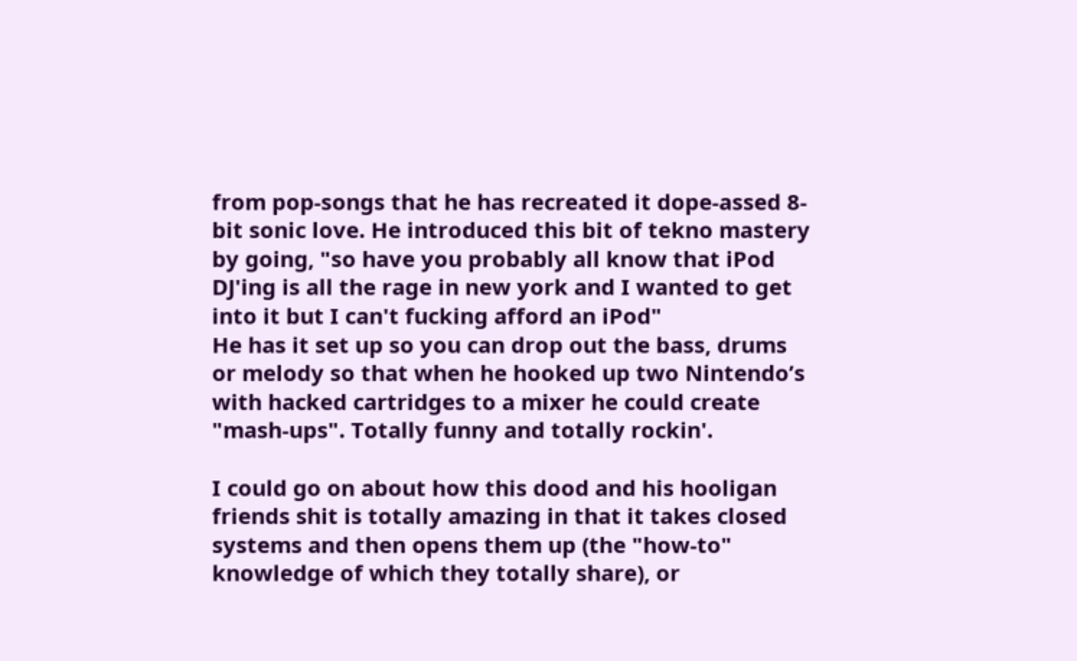from pop-songs that he has recreated it dope-assed 8-bit sonic love. He introduced this bit of tekno mastery by going, "so have you probably all know that iPod DJ'ing is all the rage in new york and I wanted to get into it but I can't fucking afford an iPod"
He has it set up so you can drop out the bass, drums or melody so that when he hooked up two Nintendo’s with hacked cartridges to a mixer he could create "mash-ups". Totally funny and totally rockin'.

I could go on about how this dood and his hooligan friends shit is totally amazing in that it takes closed systems and then opens them up (the "how-to" knowledge of which they totally share), or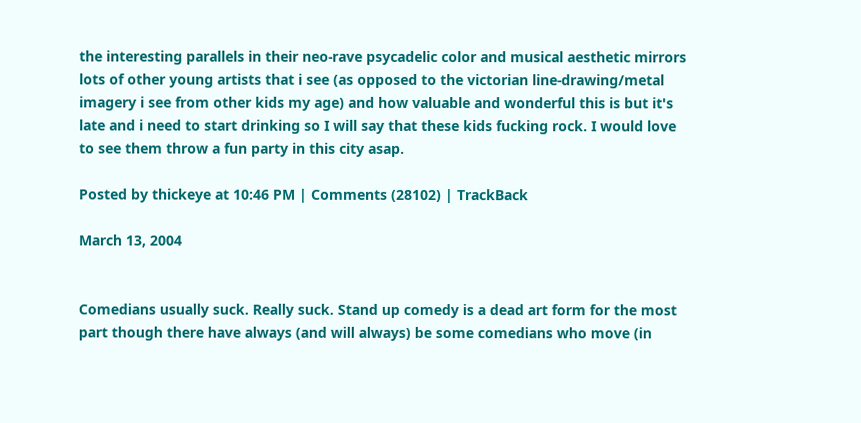the interesting parallels in their neo-rave psycadelic color and musical aesthetic mirrors lots of other young artists that i see (as opposed to the victorian line-drawing/metal imagery i see from other kids my age) and how valuable and wonderful this is but it's late and i need to start drinking so I will say that these kids fucking rock. I would love to see them throw a fun party in this city asap.

Posted by thickeye at 10:46 PM | Comments (28102) | TrackBack

March 13, 2004


Comedians usually suck. Really suck. Stand up comedy is a dead art form for the most part though there have always (and will always) be some comedians who move (in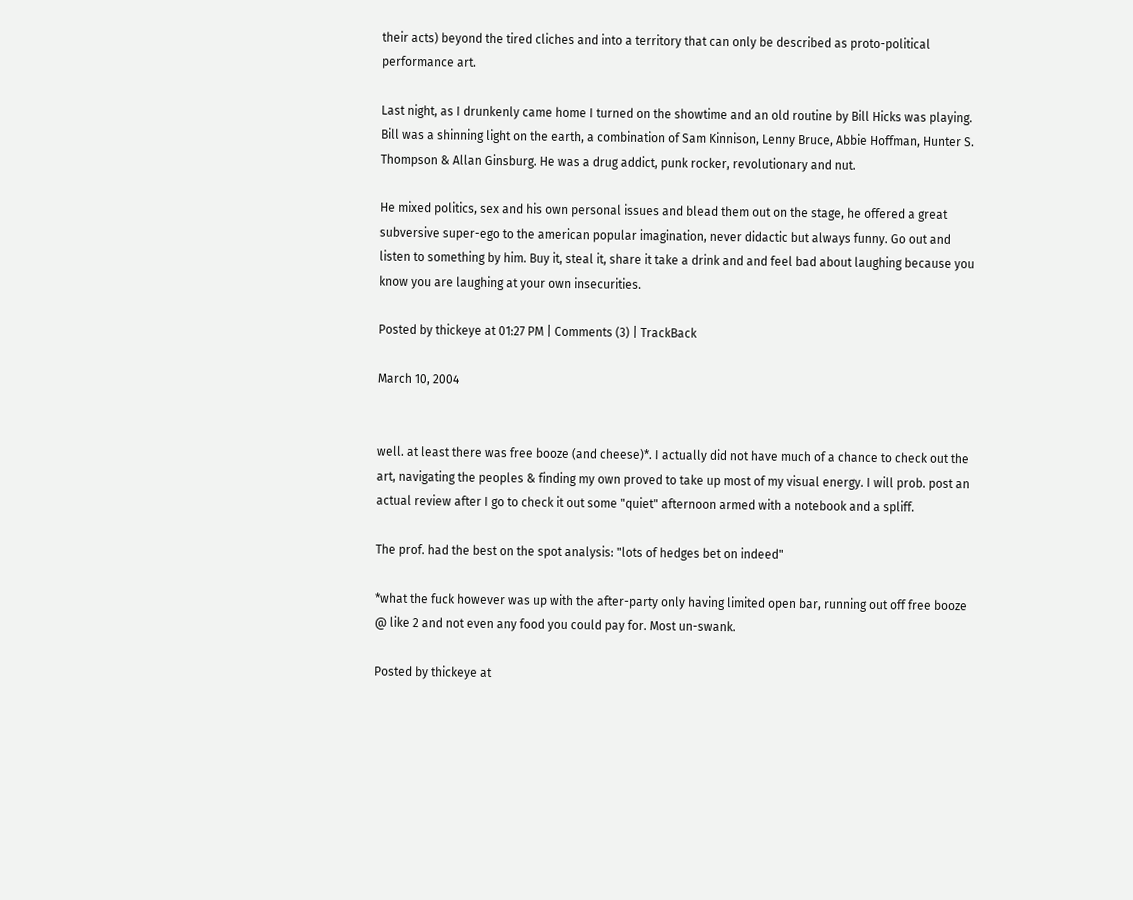their acts) beyond the tired cliches and into a territory that can only be described as proto-political performance art.

Last night, as I drunkenly came home I turned on the showtime and an old routine by Bill Hicks was playing. Bill was a shinning light on the earth, a combination of Sam Kinnison, Lenny Bruce, Abbie Hoffman, Hunter S. Thompson & Allan Ginsburg. He was a drug addict, punk rocker, revolutionary and nut.

He mixed politics, sex and his own personal issues and blead them out on the stage, he offered a great subversive super-ego to the american popular imagination, never didactic but always funny. Go out and listen to something by him. Buy it, steal it, share it take a drink and and feel bad about laughing because you know you are laughing at your own insecurities.

Posted by thickeye at 01:27 PM | Comments (3) | TrackBack

March 10, 2004


well. at least there was free booze (and cheese)*. I actually did not have much of a chance to check out the art, navigating the peoples & finding my own proved to take up most of my visual energy. I will prob. post an actual review after I go to check it out some "quiet" afternoon armed with a notebook and a spliff.

The prof. had the best on the spot analysis: "lots of hedges bet on indeed"

*what the fuck however was up with the after-party only having limited open bar, running out off free booze @ like 2 and not even any food you could pay for. Most un-swank.

Posted by thickeye at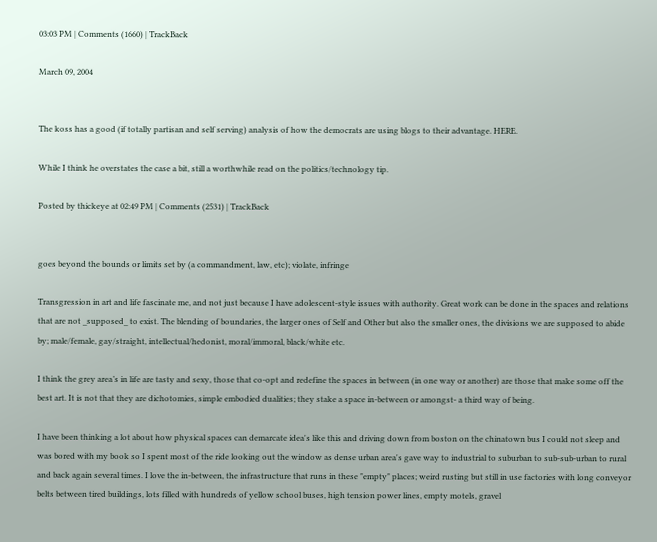03:03 PM | Comments (1660) | TrackBack

March 09, 2004


The koss has a good (if totally partisan and self serving) analysis of how the democrats are using blogs to their advantage. HERE.

While I think he overstates the case a bit, still a worthwhile read on the politics/technology tip.

Posted by thickeye at 02:49 PM | Comments (2531) | TrackBack


goes beyond the bounds or limits set by (a commandment, law, etc); violate, infringe

Transgression in art and life fascinate me, and not just because I have adolescent-style issues with authority. Great work can be done in the spaces and relations that are not _supposed_ to exist. The blending of boundaries, the larger ones of Self and Other but also the smaller ones, the divisions we are supposed to abide by; male/female, gay/straight, intellectual/hedonist, moral/immoral, black/white etc.

I think the grey area’s in life are tasty and sexy, those that co-opt and redefine the spaces in between (in one way or another) are those that make some off the best art. It is not that they are dichotomies, simple embodied dualities; they stake a space in-between or amongst- a third way of being.

I have been thinking a lot about how physical spaces can demarcate idea's like this and driving down from boston on the chinatown bus I could not sleep and was bored with my book so I spent most of the ride looking out the window as dense urban area's gave way to industrial to suburban to sub-sub-urban to rural and back again several times. I love the in-between, the infrastructure that runs in these "empty" places; weird rusting but still in use factories with long conveyor belts between tired buildings, lots filled with hundreds of yellow school buses, high tension power lines, empty motels, gravel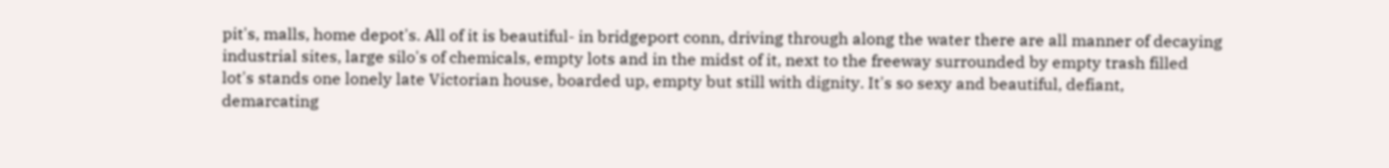pit's, malls, home depot's. All of it is beautiful- in bridgeport conn, driving through along the water there are all manner of decaying industrial sites, large silo's of chemicals, empty lots and in the midst of it, next to the freeway surrounded by empty trash filled lot's stands one lonely late Victorian house, boarded up, empty but still with dignity. It's so sexy and beautiful, defiant, demarcating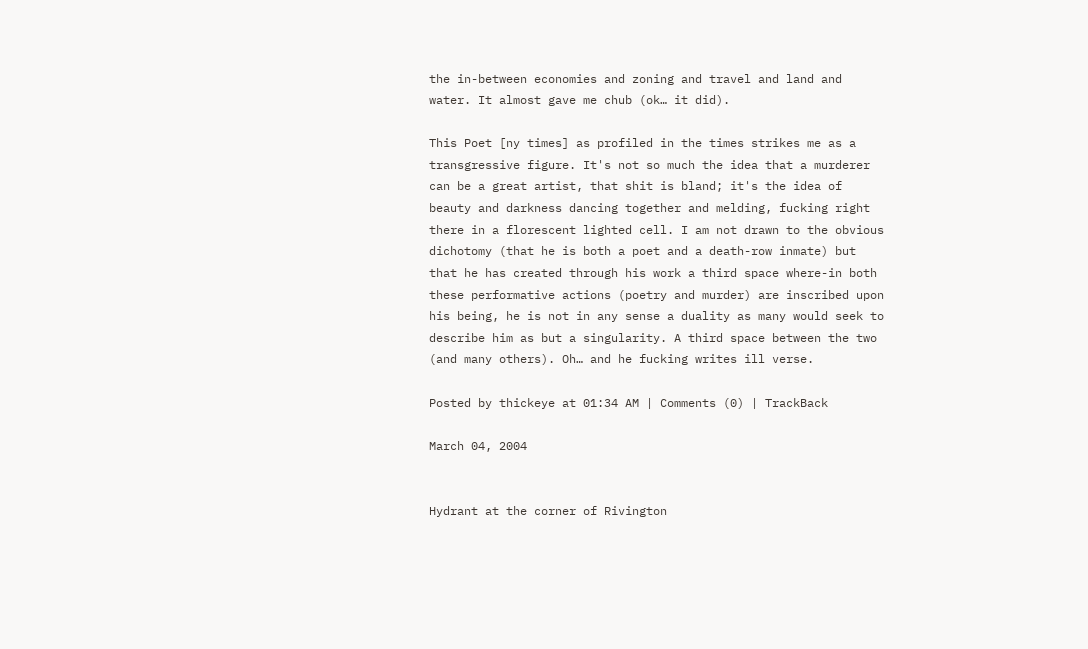the in-between economies and zoning and travel and land and water. It almost gave me chub (ok… it did).

This Poet [ny times] as profiled in the times strikes me as a transgressive figure. It's not so much the idea that a murderer can be a great artist, that shit is bland; it's the idea of beauty and darkness dancing together and melding, fucking right there in a florescent lighted cell. I am not drawn to the obvious dichotomy (that he is both a poet and a death-row inmate) but that he has created through his work a third space where-in both these performative actions (poetry and murder) are inscribed upon his being, he is not in any sense a duality as many would seek to describe him as but a singularity. A third space between the two (and many others). Oh… and he fucking writes ill verse.

Posted by thickeye at 01:34 AM | Comments (0) | TrackBack

March 04, 2004


Hydrant at the corner of Rivington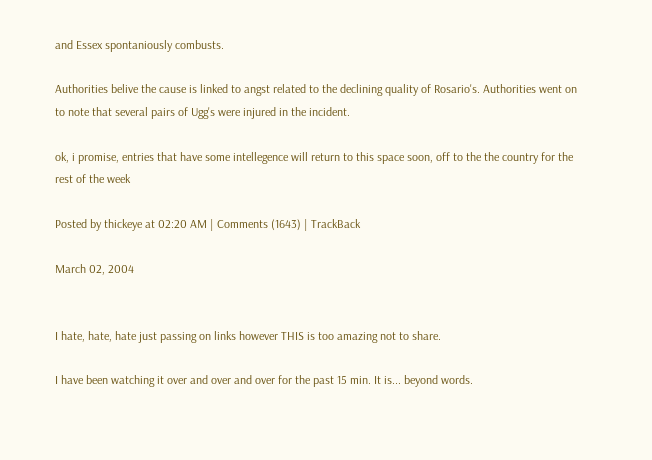and Essex spontaniously combusts.

Authorities belive the cause is linked to angst related to the declining quality of Rosario's. Authorities went on to note that several pairs of Ugg's were injured in the incident.

ok, i promise, entries that have some intellegence will return to this space soon, off to the the country for the rest of the week

Posted by thickeye at 02:20 AM | Comments (1643) | TrackBack

March 02, 2004


I hate, hate, hate just passing on links however THIS is too amazing not to share.

I have been watching it over and over and over for the past 15 min. It is... beyond words.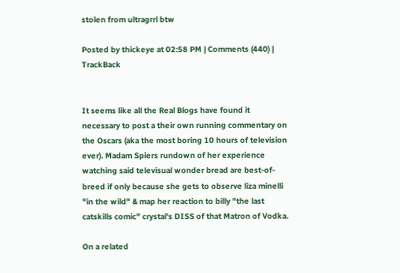stolen from ultragrrl btw

Posted by thickeye at 02:58 PM | Comments (440) | TrackBack


It seems like all the Real Blogs have found it necessary to post a their own running commentary on the Oscars (aka the most boring 10 hours of television ever). Madam Spiers rundown of her experience watching said televisual wonder bread are best-of-breed if only because she gets to observe liza minelli "in the wild" & map her reaction to billy "the last catskills comic" crystal's DISS of that Matron of Vodka.

On a related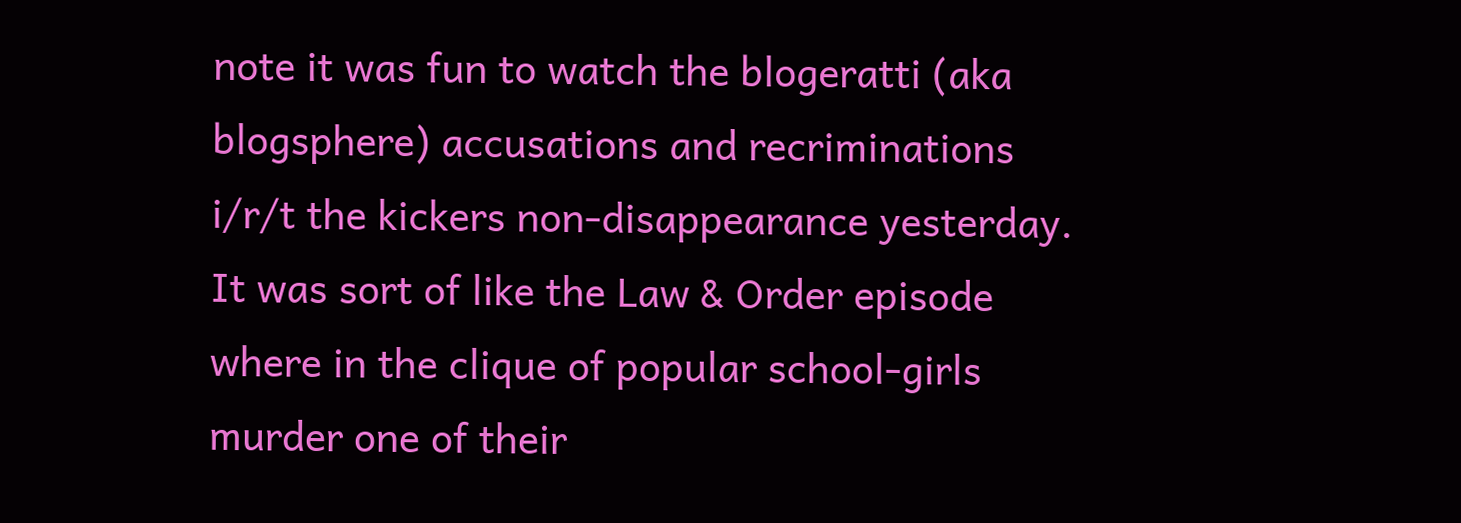note it was fun to watch the blogeratti (aka blogsphere) accusations and recriminations i/r/t the kickers non-disappearance yesterday. It was sort of like the Law & Order episode where in the clique of popular school-girls murder one of their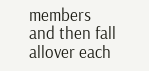members and then fall allover each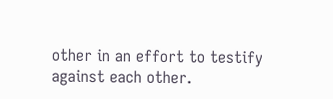other in an effort to testify against each other.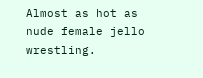Almost as hot as nude female jello wrestling.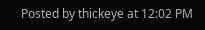Posted by thickeye at 12:02 PM